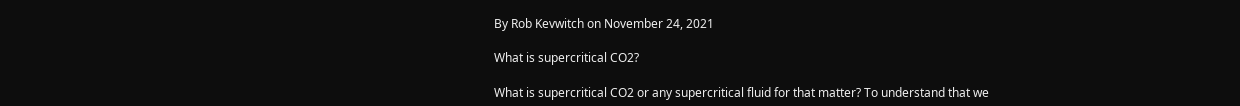By Rob Kevwitch on November 24, 2021

What is supercritical CO2?

What is supercritical CO2 or any supercritical fluid for that matter? To understand that we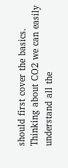should first cover the basics. Thinking about CO2 we can easily understand all the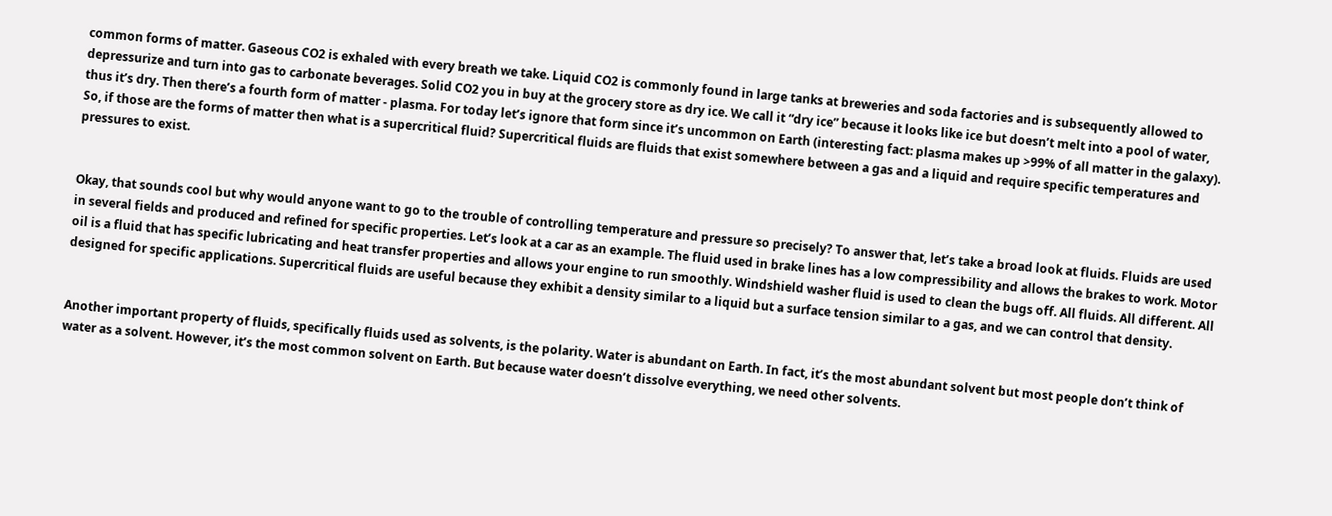common forms of matter. Gaseous CO2 is exhaled with every breath we take. Liquid CO2 is commonly found in large tanks at breweries and soda factories and is subsequently allowed to depressurize and turn into gas to carbonate beverages. Solid CO2 you in buy at the grocery store as dry ice. We call it “dry ice” because it looks like ice but doesn’t melt into a pool of water, thus it’s dry. Then there’s a fourth form of matter - plasma. For today let’s ignore that form since it’s uncommon on Earth (interesting fact: plasma makes up >99% of all matter in the galaxy). So, if those are the forms of matter then what is a supercritical fluid? Supercritical fluids are fluids that exist somewhere between a gas and a liquid and require specific temperatures and pressures to exist.


Okay, that sounds cool but why would anyone want to go to the trouble of controlling temperature and pressure so precisely? To answer that, let’s take a broad look at fluids. Fluids are used in several fields and produced and refined for specific properties. Let’s look at a car as an example. The fluid used in brake lines has a low compressibility and allows the brakes to work. Motor oil is a fluid that has specific lubricating and heat transfer properties and allows your engine to run smoothly. Windshield washer fluid is used to clean the bugs off. All fluids. All different. All designed for specific applications. Supercritical fluids are useful because they exhibit a density similar to a liquid but a surface tension similar to a gas, and we can control that density.


Another important property of fluids, specifically fluids used as solvents, is the polarity. Water is abundant on Earth. In fact, it’s the most abundant solvent but most people don’t think of water as a solvent. However, it’s the most common solvent on Earth. But because water doesn’t dissolve everything, we need other solvents.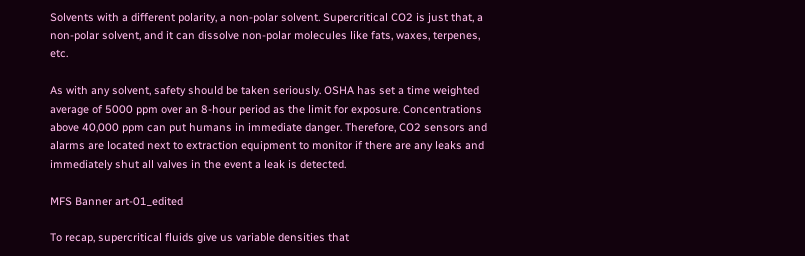Solvents with a different polarity, a non-polar solvent. Supercritical CO2 is just that, a non-polar solvent, and it can dissolve non-polar molecules like fats, waxes, terpenes, etc.

As with any solvent, safety should be taken seriously. OSHA has set a time weighted average of 5000 ppm over an 8-hour period as the limit for exposure. Concentrations above 40,000 ppm can put humans in immediate danger. Therefore, CO2 sensors and alarms are located next to extraction equipment to monitor if there are any leaks and immediately shut all valves in the event a leak is detected.

MFS Banner art-01_edited

To recap, supercritical fluids give us variable densities that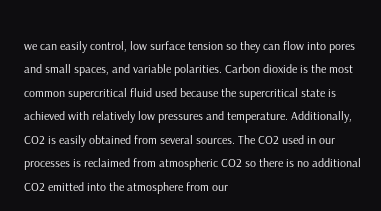we can easily control, low surface tension so they can flow into pores and small spaces, and variable polarities. Carbon dioxide is the most common supercritical fluid used because the supercritical state is achieved with relatively low pressures and temperature. Additionally, CO2 is easily obtained from several sources. The CO2 used in our processes is reclaimed from atmospheric CO2 so there is no additional CO2 emitted into the atmosphere from our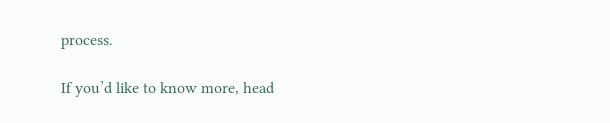process.

If you’d like to know more, head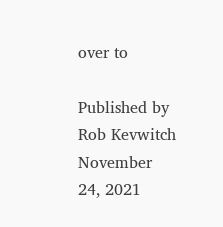over to

Published by Rob Kevwitch November 24, 2021